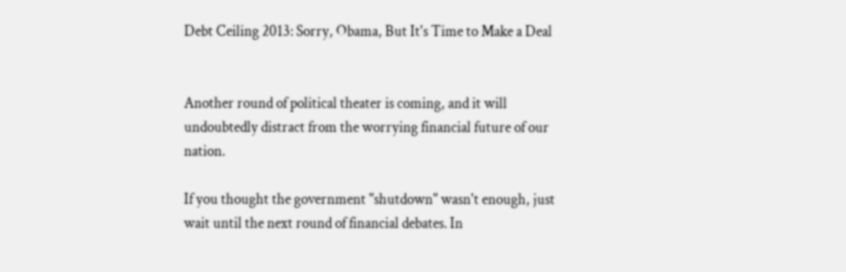Debt Ceiling 2013: Sorry, Obama, But It's Time to Make a Deal


Another round of political theater is coming, and it will undoubtedly distract from the worrying financial future of our nation.

If you thought the government "shutdown" wasn't enough, just wait until the next round of financial debates. In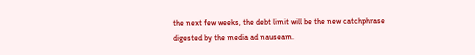the next few weeks, the debt limit will be the new catchphrase digested by the media ad nauseam.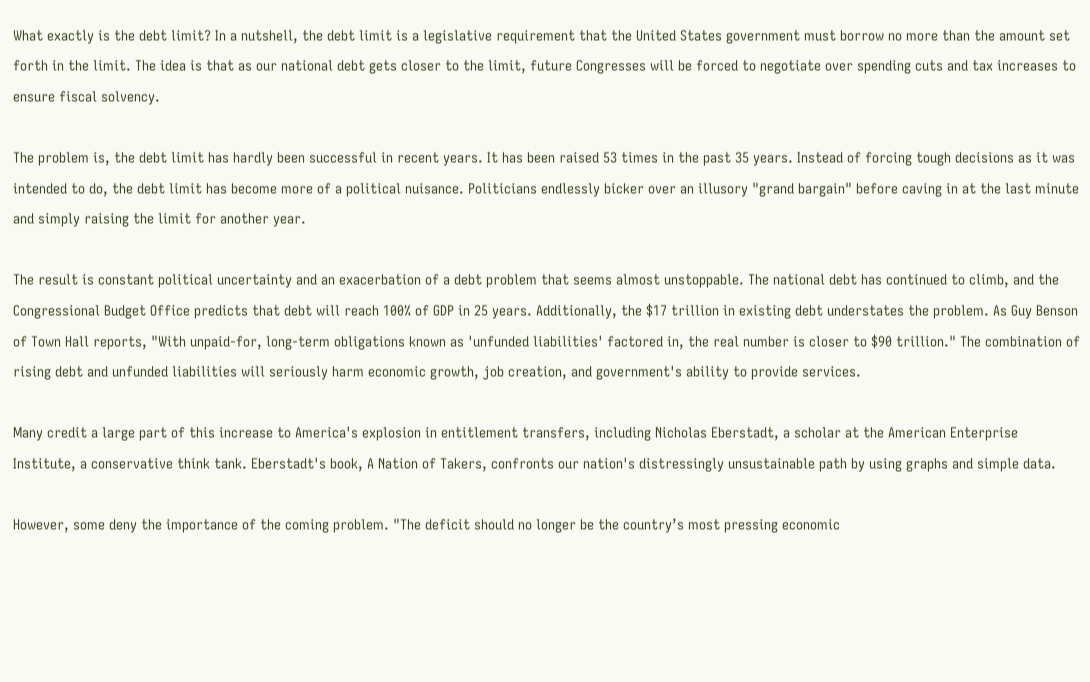What exactly is the debt limit? In a nutshell, the debt limit is a legislative requirement that the United States government must borrow no more than the amount set forth in the limit. The idea is that as our national debt gets closer to the limit, future Congresses will be forced to negotiate over spending cuts and tax increases to ensure fiscal solvency.

The problem is, the debt limit has hardly been successful in recent years. It has been raised 53 times in the past 35 years. Instead of forcing tough decisions as it was intended to do, the debt limit has become more of a political nuisance. Politicians endlessly bicker over an illusory "grand bargain" before caving in at the last minute and simply raising the limit for another year.

The result is constant political uncertainty and an exacerbation of a debt problem that seems almost unstoppable. The national debt has continued to climb, and the Congressional Budget Office predicts that debt will reach 100% of GDP in 25 years. Additionally, the $17 trillion in existing debt understates the problem. As Guy Benson of Town Hall reports, "With unpaid-for, long-term obligations known as 'unfunded liabilities' factored in, the real number is closer to $90 trillion." The combination of rising debt and unfunded liabilities will seriously harm economic growth, job creation, and government's ability to provide services.

Many credit a large part of this increase to America's explosion in entitlement transfers, including Nicholas Eberstadt, a scholar at the American Enterprise Institute, a conservative think tank. Eberstadt's book, A Nation of Takers, confronts our nation's distressingly unsustainable path by using graphs and simple data.

However, some deny the importance of the coming problem. "The deficit should no longer be the country’s most pressing economic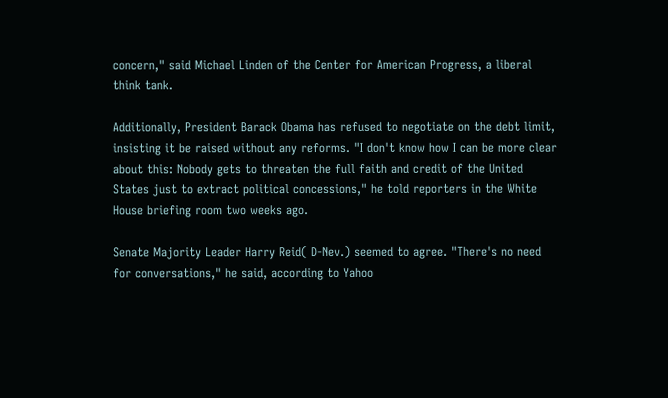concern," said Michael Linden of the Center for American Progress, a liberal think tank.

Additionally, President Barack Obama has refused to negotiate on the debt limit, insisting it be raised without any reforms. "I don't know how I can be more clear about this: Nobody gets to threaten the full faith and credit of the United States just to extract political concessions," he told reporters in the White House briefing room two weeks ago.

Senate Majority Leader Harry Reid( D-Nev.) seemed to agree. "There's no need for conversations," he said, according to Yahoo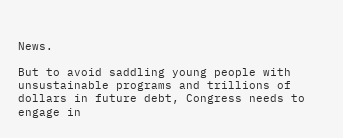News.

But to avoid saddling young people with unsustainable programs and trillions of dollars in future debt, Congress needs to engage in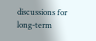discussions for long-term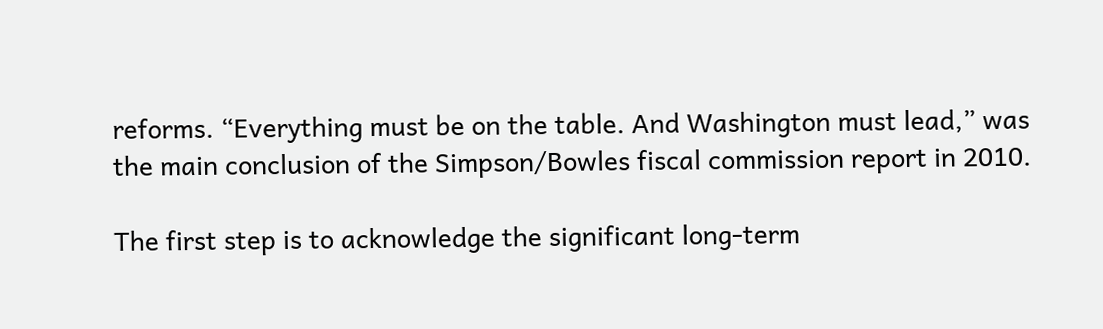reforms. “Everything must be on the table. And Washington must lead,” was the main conclusion of the Simpson/Bowles fiscal commission report in 2010.

The first step is to acknowledge the significant long-term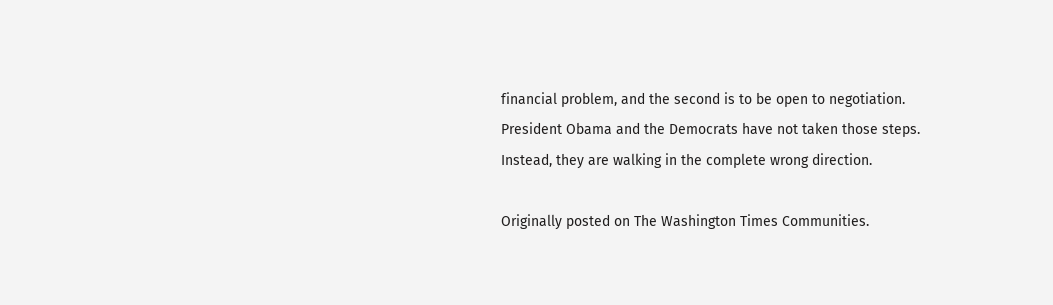financial problem, and the second is to be open to negotiation. President Obama and the Democrats have not taken those steps. Instead, they are walking in the complete wrong direction.

Originally posted on The Washington Times Communities.